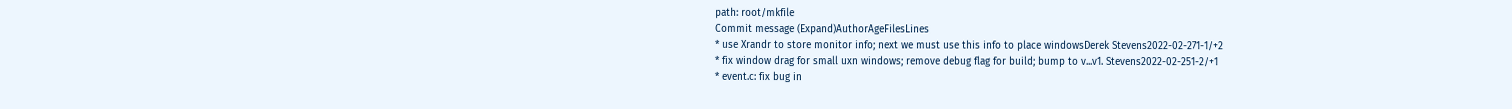path: root/mkfile
Commit message (Expand)AuthorAgeFilesLines
* use Xrandr to store monitor info; next we must use this info to place windowsDerek Stevens2022-02-271-1/+2
* fix window drag for small uxn windows; remove debug flag for build; bump to v...v1. Stevens2022-02-251-2/+1
* event.c: fix bug in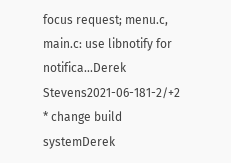focus request; menu.c, main.c: use libnotify for notifica...Derek Stevens2021-06-181-2/+2
* change build systemDerek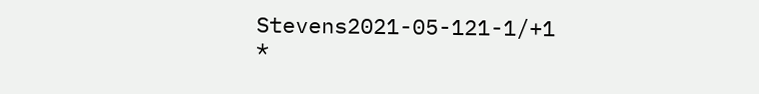Stevens2021-05-121-1/+1
*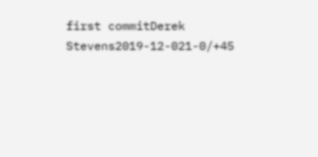first commitDerek Stevens2019-12-021-0/+45